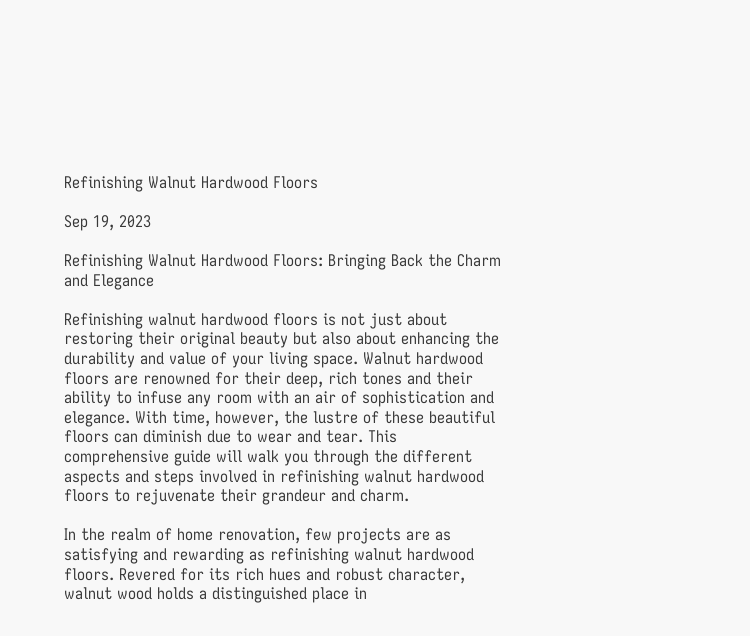Refinishing Walnut Hardwood Floors

Sep 19, 2023

Refinishing Walnut Hardwood Floors: Bringing Back the Charm and Elegance

Refinishing walnut hardwood floors is not just about restoring their original beauty but also about enhancing the durability and value of your living space. Walnut hardwood floors are renowned for their deep, rich tones and their ability to infuse any room with an air of sophistication and elegance. With time, however, the lustre of these beautiful floors can diminish due to wear and tear. This comprehensive guide will walk you through the different aspects and steps involved in refinishing walnut hardwood floors to rejuvenate their grandeur and charm.

In the realm of home renovation, few projects are as satisfying and rewarding as refinishing walnut hardwood floors. Revered for its rich hues and robust character, walnut wood holds a distinguished place in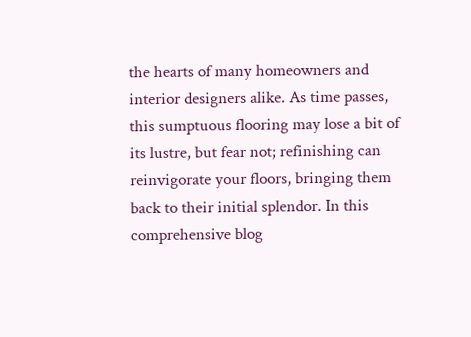the hearts of many homeowners and interior designers alike. As time passes, this sumptuous flooring may lose a bit of its lustre, but fear not; refinishing can reinvigorate your floors, bringing them back to their initial splendor. In this comprehensive blog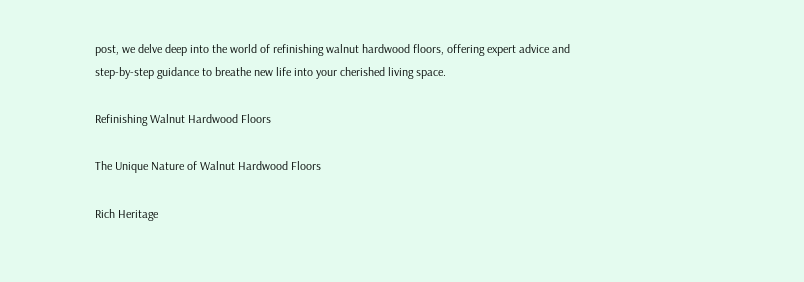post, we delve deep into the world of refinishing walnut hardwood floors, offering expert advice and step-by-step guidance to breathe new life into your cherished living space.

Refinishing Walnut Hardwood Floors

The Unique Nature of Walnut Hardwood Floors

Rich Heritage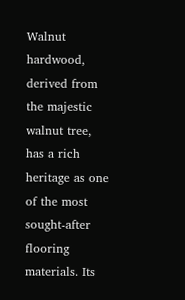Walnut hardwood, derived from the majestic walnut tree, has a rich heritage as one of the most sought-after flooring materials. Its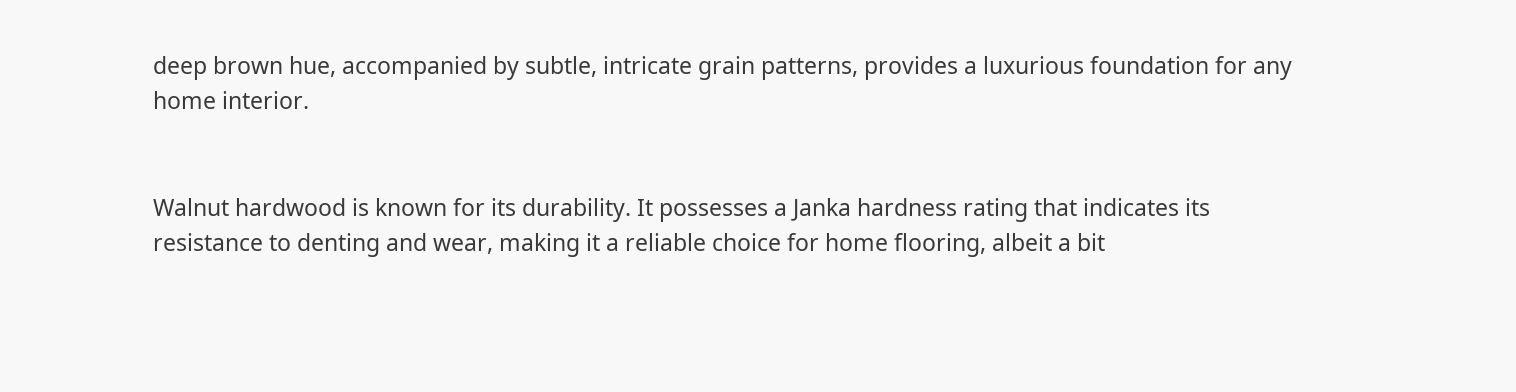deep brown hue, accompanied by subtle, intricate grain patterns, provides a luxurious foundation for any home interior.


Walnut hardwood is known for its durability. It possesses a Janka hardness rating that indicates its resistance to denting and wear, making it a reliable choice for home flooring, albeit a bit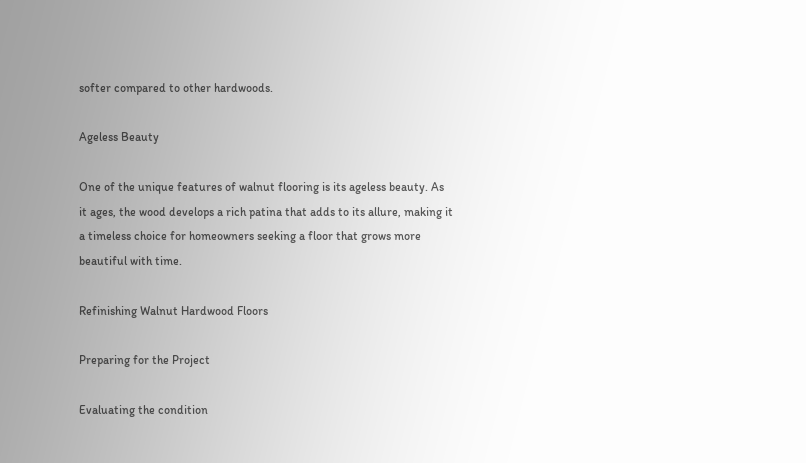softer compared to other hardwoods.

Ageless Beauty

One of the unique features of walnut flooring is its ageless beauty. As it ages, the wood develops a rich patina that adds to its allure, making it a timeless choice for homeowners seeking a floor that grows more beautiful with time.

Refinishing Walnut Hardwood Floors

Preparing for the Project

Evaluating the condition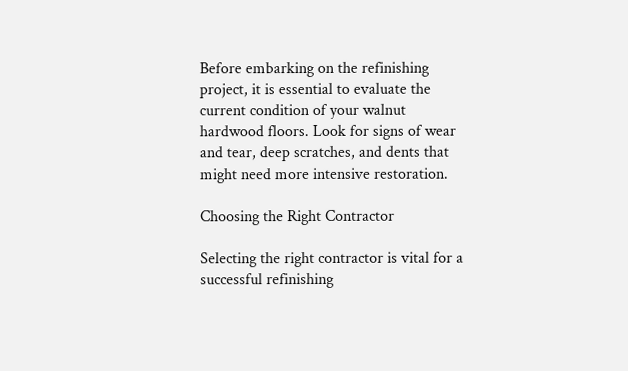Before embarking on the refinishing project, it is essential to evaluate the current condition of your walnut hardwood floors. Look for signs of wear and tear, deep scratches, and dents that might need more intensive restoration.

Choosing the Right Contractor

Selecting the right contractor is vital for a successful refinishing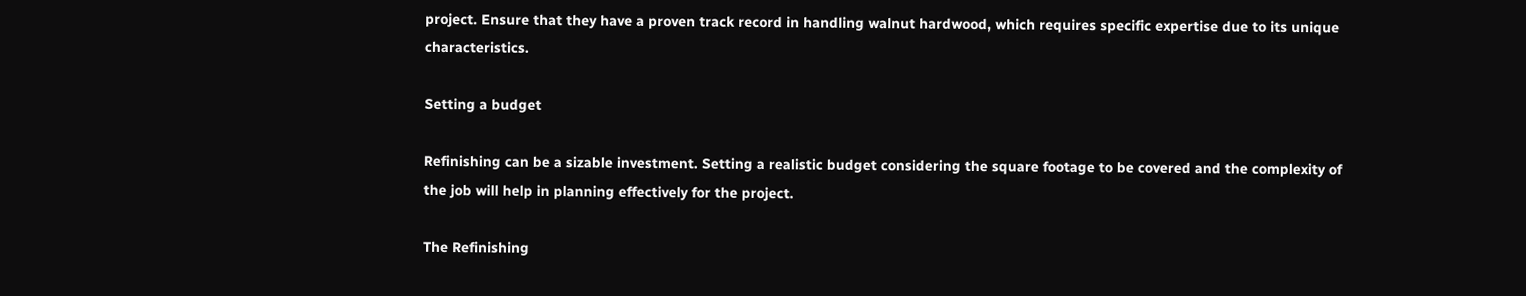project. Ensure that they have a proven track record in handling walnut hardwood, which requires specific expertise due to its unique characteristics.

Setting a budget

Refinishing can be a sizable investment. Setting a realistic budget considering the square footage to be covered and the complexity of the job will help in planning effectively for the project.

The Refinishing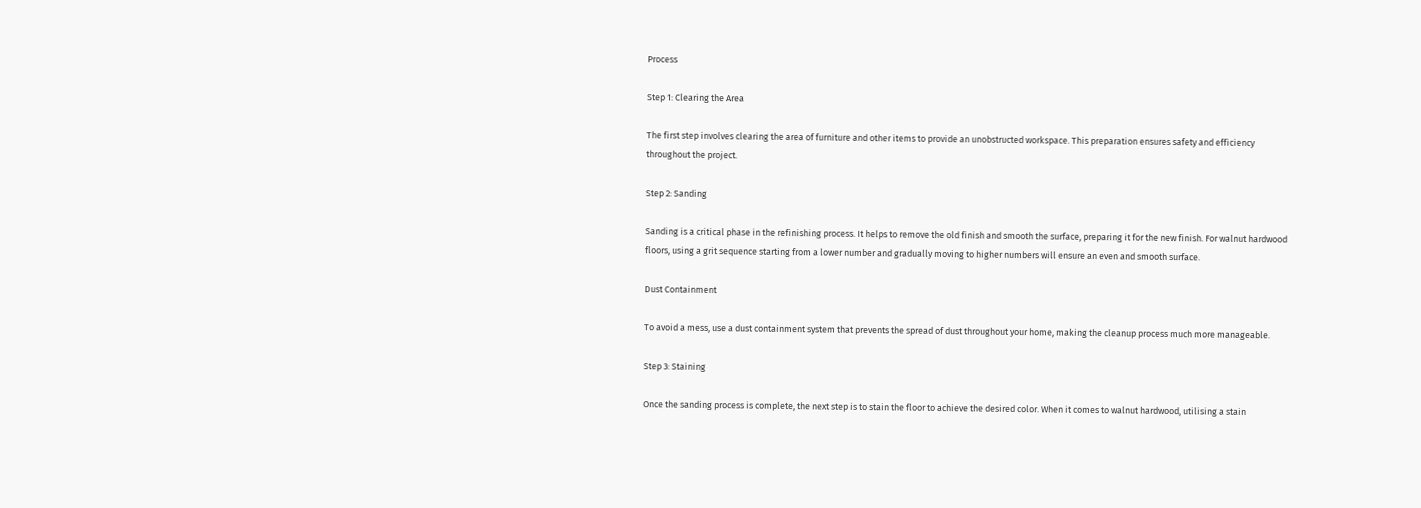Process

Step 1: Clearing the Area

The first step involves clearing the area of furniture and other items to provide an unobstructed workspace. This preparation ensures safety and efficiency throughout the project.

Step 2: Sanding

Sanding is a critical phase in the refinishing process. It helps to remove the old finish and smooth the surface, preparing it for the new finish. For walnut hardwood floors, using a grit sequence starting from a lower number and gradually moving to higher numbers will ensure an even and smooth surface.

Dust Containment

To avoid a mess, use a dust containment system that prevents the spread of dust throughout your home, making the cleanup process much more manageable.

Step 3: Staining

Once the sanding process is complete, the next step is to stain the floor to achieve the desired color. When it comes to walnut hardwood, utilising a stain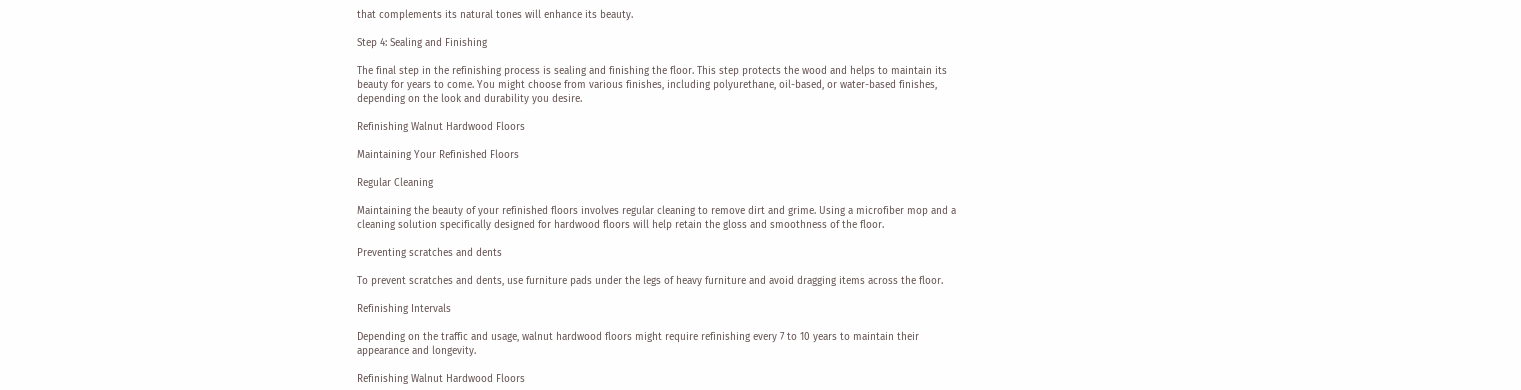that complements its natural tones will enhance its beauty.

Step 4: Sealing and Finishing

The final step in the refinishing process is sealing and finishing the floor. This step protects the wood and helps to maintain its beauty for years to come. You might choose from various finishes, including polyurethane, oil-based, or water-based finishes, depending on the look and durability you desire.

Refinishing Walnut Hardwood Floors

Maintaining Your Refinished Floors

Regular Cleaning

Maintaining the beauty of your refinished floors involves regular cleaning to remove dirt and grime. Using a microfiber mop and a cleaning solution specifically designed for hardwood floors will help retain the gloss and smoothness of the floor.

Preventing scratches and dents

To prevent scratches and dents, use furniture pads under the legs of heavy furniture and avoid dragging items across the floor.

Refinishing Intervals

Depending on the traffic and usage, walnut hardwood floors might require refinishing every 7 to 10 years to maintain their appearance and longevity.

Refinishing Walnut Hardwood Floors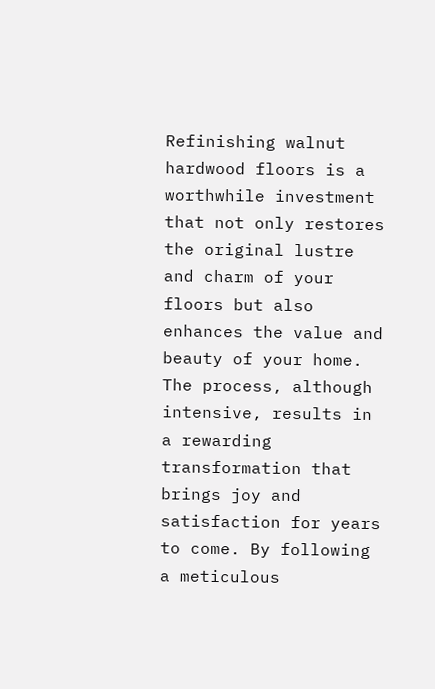Refinishing walnut hardwood floors is a worthwhile investment that not only restores the original lustre and charm of your floors but also enhances the value and beauty of your home. The process, although intensive, results in a rewarding transformation that brings joy and satisfaction for years to come. By following a meticulous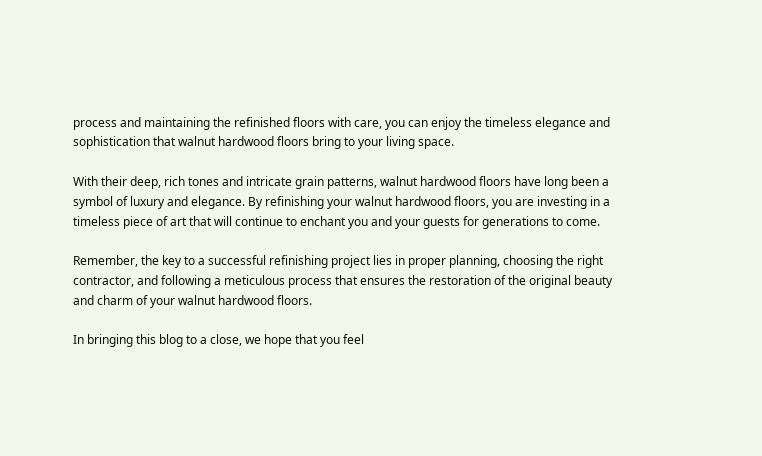process and maintaining the refinished floors with care, you can enjoy the timeless elegance and sophistication that walnut hardwood floors bring to your living space.

With their deep, rich tones and intricate grain patterns, walnut hardwood floors have long been a symbol of luxury and elegance. By refinishing your walnut hardwood floors, you are investing in a timeless piece of art that will continue to enchant you and your guests for generations to come.

Remember, the key to a successful refinishing project lies in proper planning, choosing the right contractor, and following a meticulous process that ensures the restoration of the original beauty and charm of your walnut hardwood floors.

In bringing this blog to a close, we hope that you feel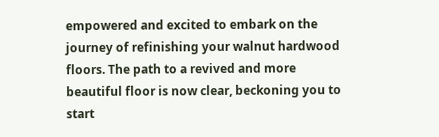empowered and excited to embark on the journey of refinishing your walnut hardwood floors. The path to a revived and more beautiful floor is now clear, beckoning you to start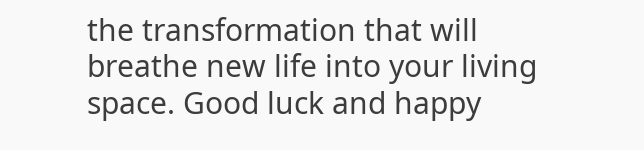the transformation that will breathe new life into your living space. Good luck and happy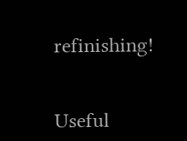refinishing!


Useful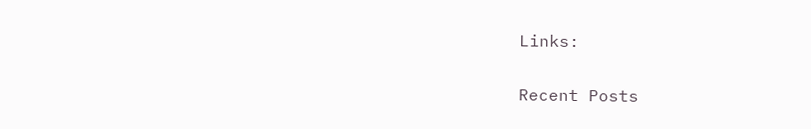Links:

Recent Posts